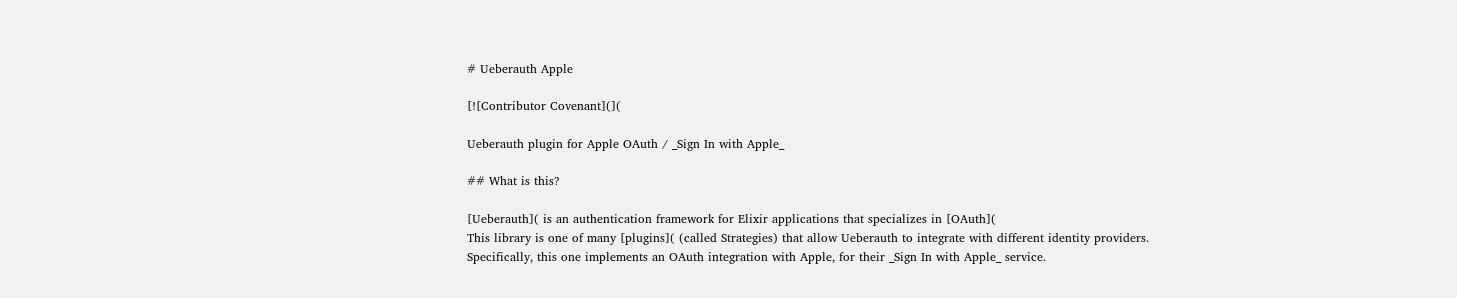# Ueberauth Apple

[![Contributor Covenant](](

Ueberauth plugin for Apple OAuth / _Sign In with Apple_

## What is this?

[Ueberauth]( is an authentication framework for Elixir applications that specializes in [OAuth](
This library is one of many [plugins]( (called Strategies) that allow Ueberauth to integrate with different identity providers.
Specifically, this one implements an OAuth integration with Apple, for their _Sign In with Apple_ service.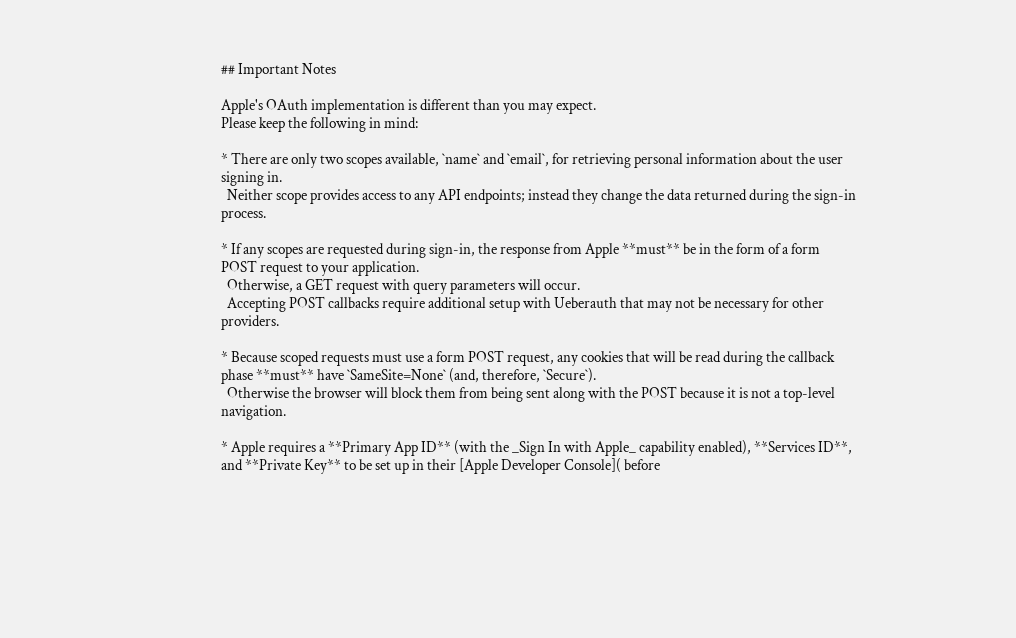## Important Notes

Apple's OAuth implementation is different than you may expect.
Please keep the following in mind:

* There are only two scopes available, `name` and `email`, for retrieving personal information about the user signing in.
  Neither scope provides access to any API endpoints; instead they change the data returned during the sign-in process.

* If any scopes are requested during sign-in, the response from Apple **must** be in the form of a form POST request to your application.
  Otherwise, a GET request with query parameters will occur.
  Accepting POST callbacks require additional setup with Ueberauth that may not be necessary for other providers.

* Because scoped requests must use a form POST request, any cookies that will be read during the callback phase **must** have `SameSite=None` (and, therefore, `Secure`).
  Otherwise the browser will block them from being sent along with the POST because it is not a top-level navigation.

* Apple requires a **Primary App ID** (with the _Sign In with Apple_ capability enabled), **Services ID**, and **Private Key** to be set up in their [Apple Developer Console]( before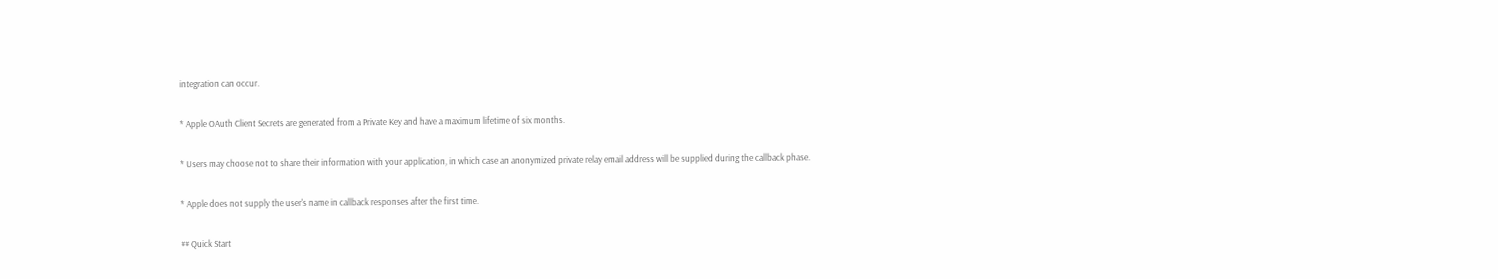integration can occur.

* Apple OAuth Client Secrets are generated from a Private Key and have a maximum lifetime of six months.

* Users may choose not to share their information with your application, in which case an anonymized private relay email address will be supplied during the callback phase.

* Apple does not supply the user's name in callback responses after the first time.

## Quick Start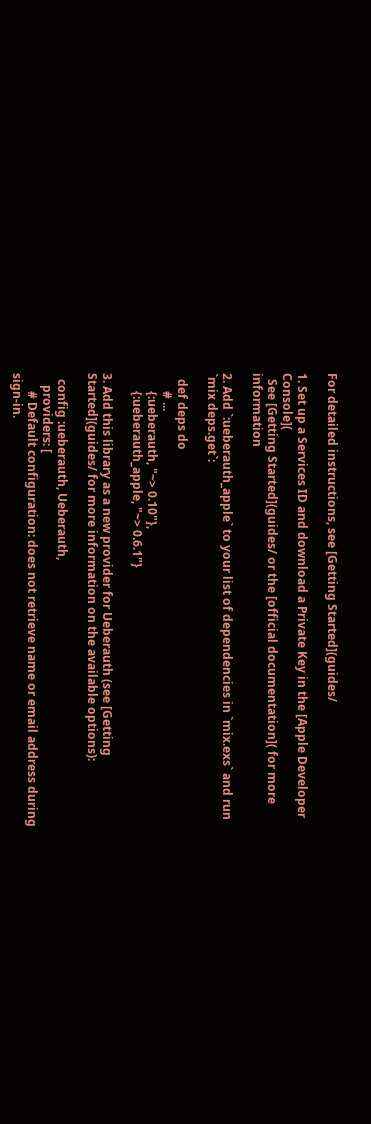For detailed instructions, see [Getting Started](guides/

1. Set up a Services ID and download a Private Key in the [Apple Developer Console](
  See [Getting Started](guides/ or the [official documentation]( for more information

2. Add `:ueberauth_apple` to your list of dependencies in `mix.exs` and run `mix deps.get`:

  def deps do
      # ...
      {:ueberauth, "~> 0.10"},
      {:ueberauth_apple, "~> 0.6.1"}

3. Add this library as a new provider for Ueberauth (see [Getting Started](guides/ for more information on the available options):

  config :ueberauth, Ueberauth,
    providers: [
      # Default configuration: does not retrieve name or email address during sign-in.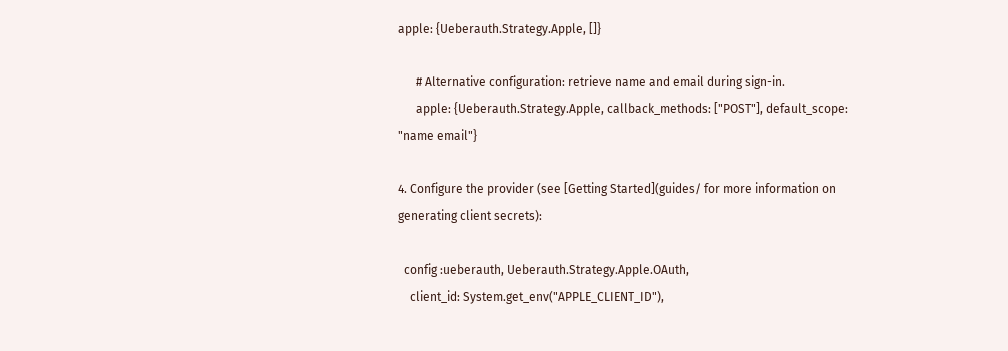apple: {Ueberauth.Strategy.Apple, []}

      # Alternative configuration: retrieve name and email during sign-in.
      apple: {Ueberauth.Strategy.Apple, callback_methods: ["POST"], default_scope: "name email"}

4. Configure the provider (see [Getting Started](guides/ for more information on generating client secrets):

  config :ueberauth, Ueberauth.Strategy.Apple.OAuth,
    client_id: System.get_env("APPLE_CLIENT_ID"),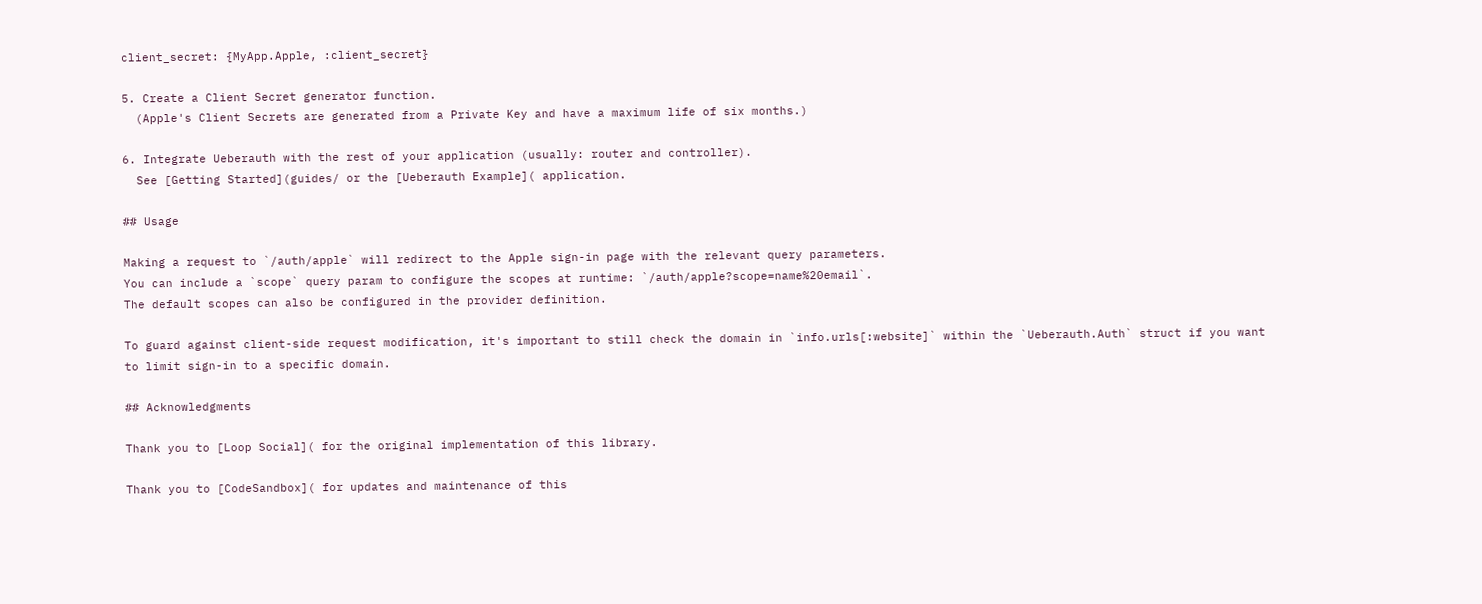client_secret: {MyApp.Apple, :client_secret}

5. Create a Client Secret generator function.
  (Apple's Client Secrets are generated from a Private Key and have a maximum life of six months.)

6. Integrate Ueberauth with the rest of your application (usually: router and controller).
  See [Getting Started](guides/ or the [Ueberauth Example]( application.

## Usage

Making a request to `/auth/apple` will redirect to the Apple sign-in page with the relevant query parameters.
You can include a `scope` query param to configure the scopes at runtime: `/auth/apple?scope=name%20email`.
The default scopes can also be configured in the provider definition.

To guard against client-side request modification, it's important to still check the domain in `info.urls[:website]` within the `Ueberauth.Auth` struct if you want to limit sign-in to a specific domain.

## Acknowledgments

Thank you to [Loop Social]( for the original implementation of this library.

Thank you to [CodeSandbox]( for updates and maintenance of this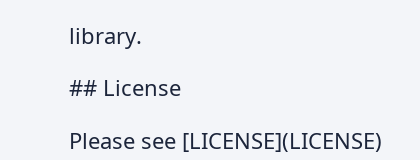library.

## License

Please see [LICENSE](LICENSE)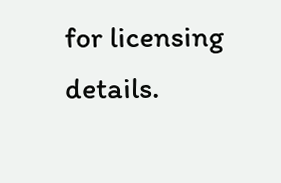for licensing details.